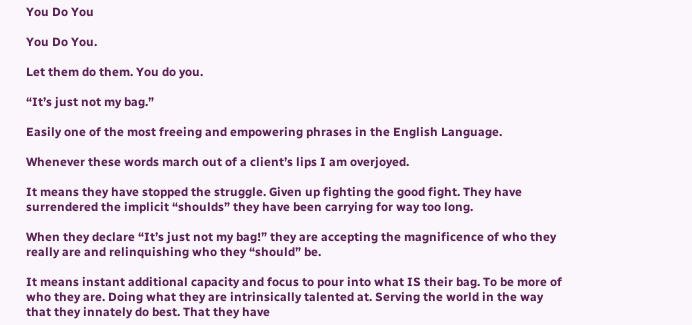You Do You

You Do You.

Let them do them. You do you.

“It’s just not my bag.”

Easily one of the most freeing and empowering phrases in the English Language.

Whenever these words march out of a client’s lips I am overjoyed.

It means they have stopped the struggle. Given up fighting the good fight. They have surrendered the implicit “shoulds” they have been carrying for way too long.

When they declare “It’s just not my bag!” they are accepting the magnificence of who they really are and relinquishing who they “should” be.

It means instant additional capacity and focus to pour into what IS their bag. To be more of who they are. Doing what they are intrinsically talented at. Serving the world in the way that they innately do best. That they have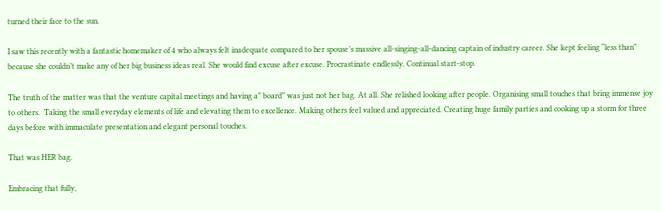turned their face to the sun.

I saw this recently with a fantastic homemaker of 4 who always felt inadequate compared to her spouse’s massive all-singing-all-dancing captain of industry career. She kept feeling “less than” because she couldn’t make any of her big business ideas real. She would find excuse after excuse. Procrastinate endlessly. Continual start-stop.

The truth of the matter was that the venture capital meetings and having a” board” was just not her bag. At all. She relished looking after people. Organising small touches that bring immense joy to others.  Taking the small everyday elements of life and elevating them to excellence. Making others feel valued and appreciated. Creating huge family parties and cooking up a storm for three days before with immaculate presentation and elegant personal touches.

That was HER bag.

Embracing that fully,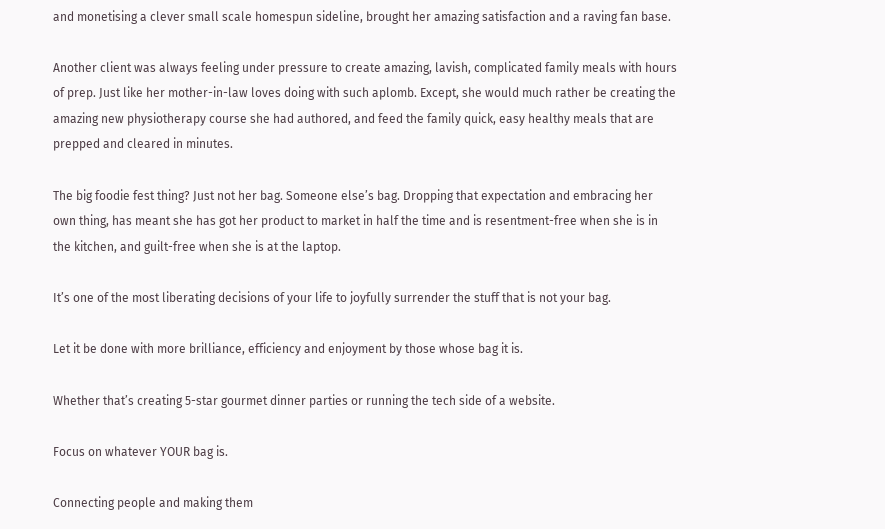and monetising a clever small scale homespun sideline, brought her amazing satisfaction and a raving fan base.

Another client was always feeling under pressure to create amazing, lavish, complicated family meals with hours of prep. Just like her mother-in-law loves doing with such aplomb. Except, she would much rather be creating the amazing new physiotherapy course she had authored, and feed the family quick, easy healthy meals that are prepped and cleared in minutes.

The big foodie fest thing? Just not her bag. Someone else’s bag. Dropping that expectation and embracing her own thing, has meant she has got her product to market in half the time and is resentment-free when she is in the kitchen, and guilt-free when she is at the laptop.

It’s one of the most liberating decisions of your life to joyfully surrender the stuff that is not your bag.

Let it be done with more brilliance, efficiency and enjoyment by those whose bag it is.

Whether that’s creating 5-star gourmet dinner parties or running the tech side of a website.

Focus on whatever YOUR bag is.

Connecting people and making them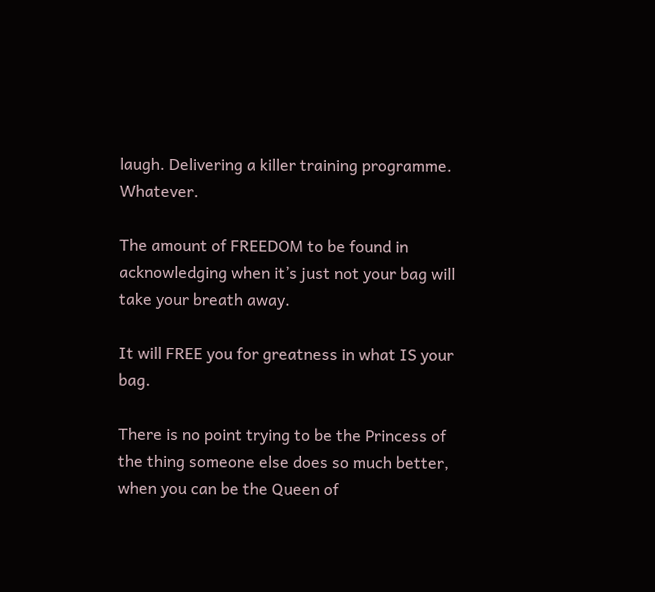laugh. Delivering a killer training programme. Whatever.

The amount of FREEDOM to be found in acknowledging when it’s just not your bag will take your breath away.

It will FREE you for greatness in what IS your bag.

There is no point trying to be the Princess of the thing someone else does so much better, when you can be the Queen of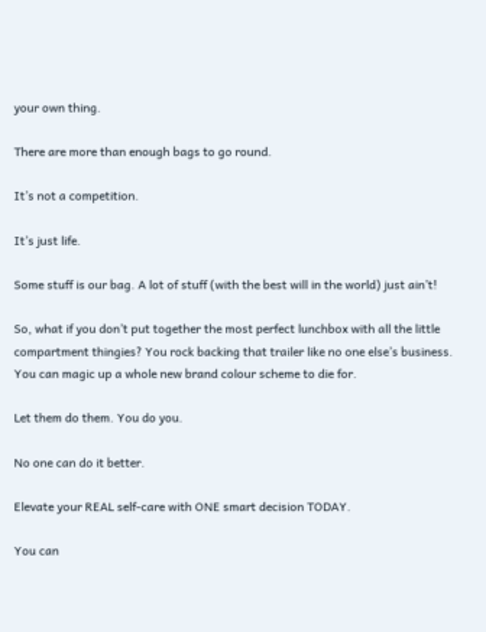your own thing.

There are more than enough bags to go round.

It’s not a competition.

It’s just life.

Some stuff is our bag. A lot of stuff (with the best will in the world) just ain’t!

So, what if you don’t put together the most perfect lunchbox with all the little compartment thingies? You rock backing that trailer like no one else’s business. You can magic up a whole new brand colour scheme to die for.

Let them do them. You do you.

No one can do it better.

Elevate your REAL self-care with ONE smart decision TODAY.

You can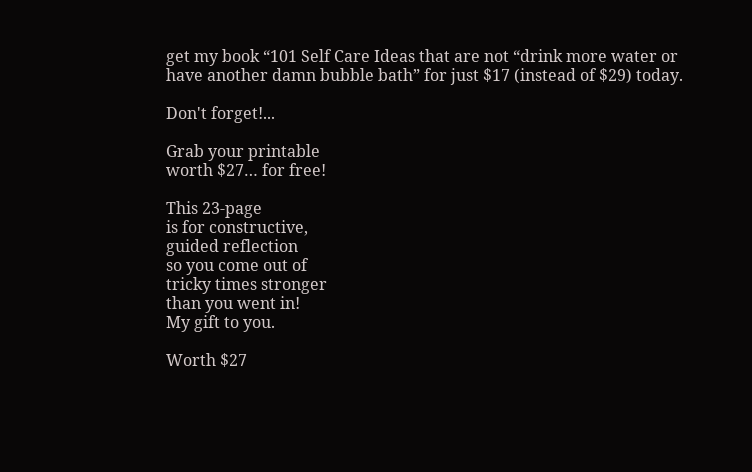get my book “101 Self Care Ideas that are not “drink more water or have another damn bubble bath” for just $17 (instead of $29) today.

Don't forget!...

Grab your printable
worth $27… for free!

This 23-page
is for constructive,
guided reflection
so you come out of
tricky times stronger
than you went in!
My gift to you.

Worth $27